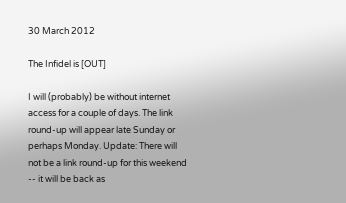30 March 2012

The Infidel is [OUT]

I will (probably) be without internet access for a couple of days. The link round-up will appear late Sunday or perhaps Monday. Update: There will not be a link round-up for this weekend -- it will be back as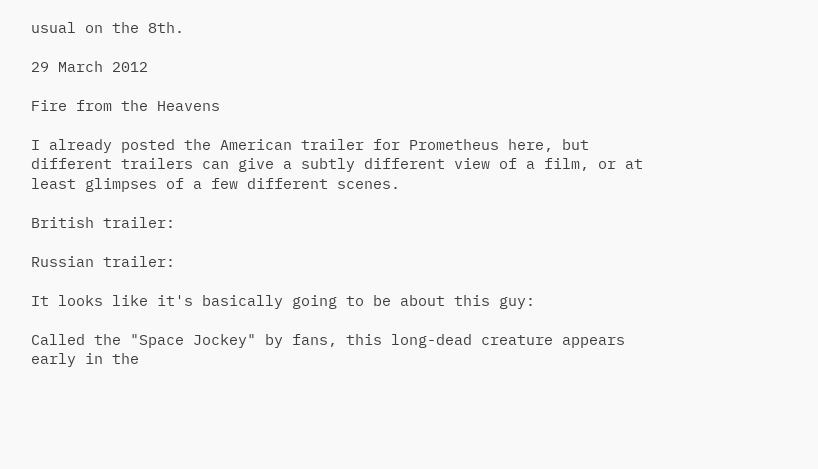usual on the 8th.

29 March 2012

Fire from the Heavens

I already posted the American trailer for Prometheus here, but different trailers can give a subtly different view of a film, or at least glimpses of a few different scenes.

British trailer:

Russian trailer:

It looks like it's basically going to be about this guy:

Called the "Space Jockey" by fans, this long-dead creature appears early in the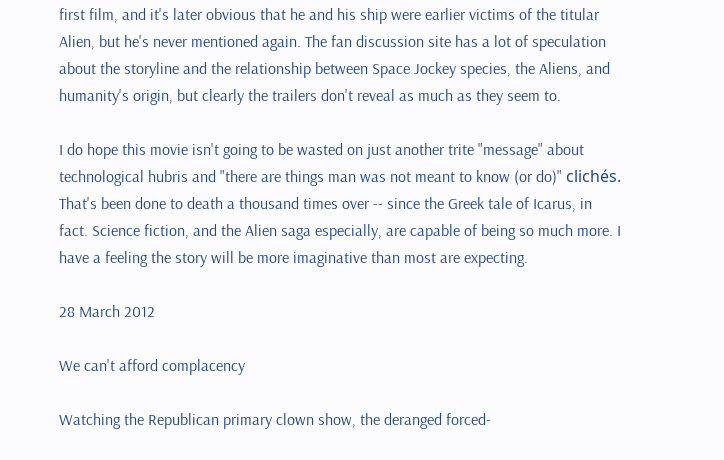first film, and it's later obvious that he and his ship were earlier victims of the titular Alien, but he's never mentioned again. The fan discussion site has a lot of speculation about the storyline and the relationship between Space Jockey species, the Aliens, and humanity's origin, but clearly the trailers don't reveal as much as they seem to.

I do hope this movie isn't going to be wasted on just another trite "message" about technological hubris and "there are things man was not meant to know (or do)" clichés. That's been done to death a thousand times over -- since the Greek tale of Icarus, in fact. Science fiction, and the Alien saga especially, are capable of being so much more. I have a feeling the story will be more imaginative than most are expecting.

28 March 2012

We can't afford complacency

Watching the Republican primary clown show, the deranged forced-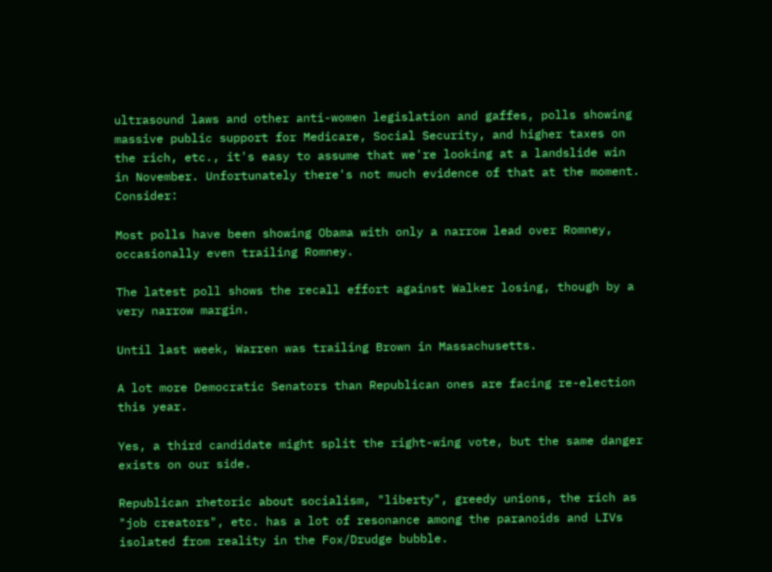ultrasound laws and other anti-women legislation and gaffes, polls showing massive public support for Medicare, Social Security, and higher taxes on the rich, etc., it's easy to assume that we're looking at a landslide win in November. Unfortunately there's not much evidence of that at the moment. Consider:

Most polls have been showing Obama with only a narrow lead over Romney, occasionally even trailing Romney.

The latest poll shows the recall effort against Walker losing, though by a very narrow margin.

Until last week, Warren was trailing Brown in Massachusetts.

A lot more Democratic Senators than Republican ones are facing re-election this year.

Yes, a third candidate might split the right-wing vote, but the same danger exists on our side.

Republican rhetoric about socialism, "liberty", greedy unions, the rich as "job creators", etc. has a lot of resonance among the paranoids and LIVs isolated from reality in the Fox/Drudge bubble.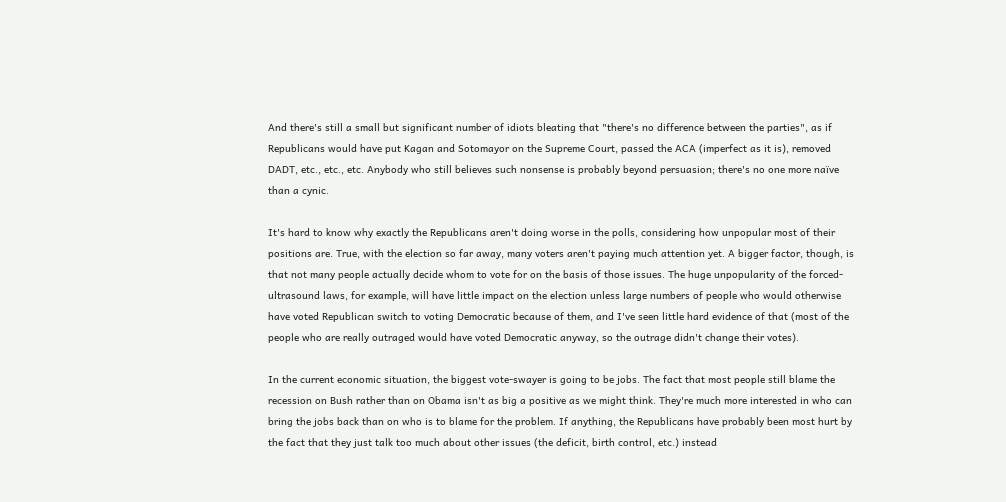And there's still a small but significant number of idiots bleating that "there's no difference between the parties", as if Republicans would have put Kagan and Sotomayor on the Supreme Court, passed the ACA (imperfect as it is), removed DADT, etc., etc., etc. Anybody who still believes such nonsense is probably beyond persuasion; there's no one more naïve than a cynic.

It's hard to know why exactly the Republicans aren't doing worse in the polls, considering how unpopular most of their positions are. True, with the election so far away, many voters aren't paying much attention yet. A bigger factor, though, is that not many people actually decide whom to vote for on the basis of those issues. The huge unpopularity of the forced-ultrasound laws, for example, will have little impact on the election unless large numbers of people who would otherwise have voted Republican switch to voting Democratic because of them, and I've seen little hard evidence of that (most of the people who are really outraged would have voted Democratic anyway, so the outrage didn't change their votes).

In the current economic situation, the biggest vote-swayer is going to be jobs. The fact that most people still blame the recession on Bush rather than on Obama isn't as big a positive as we might think. They're much more interested in who can bring the jobs back than on who is to blame for the problem. If anything, the Republicans have probably been most hurt by the fact that they just talk too much about other issues (the deficit, birth control, etc.) instead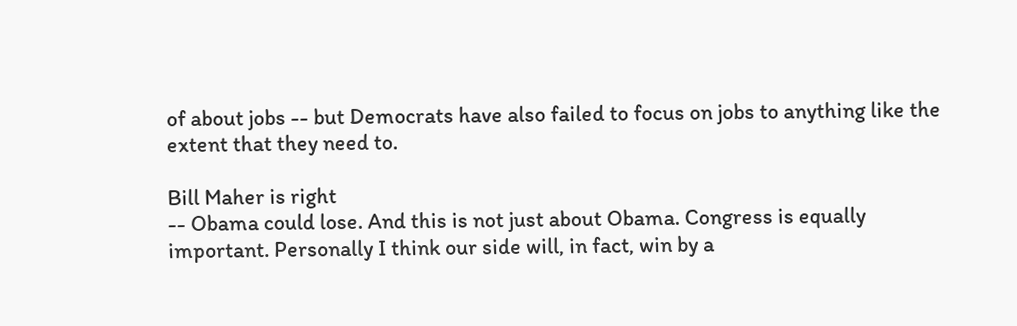of about jobs -- but Democrats have also failed to focus on jobs to anything like the extent that they need to.

Bill Maher is right
-- Obama could lose. And this is not just about Obama. Congress is equally important. Personally I think our side will, in fact, win by a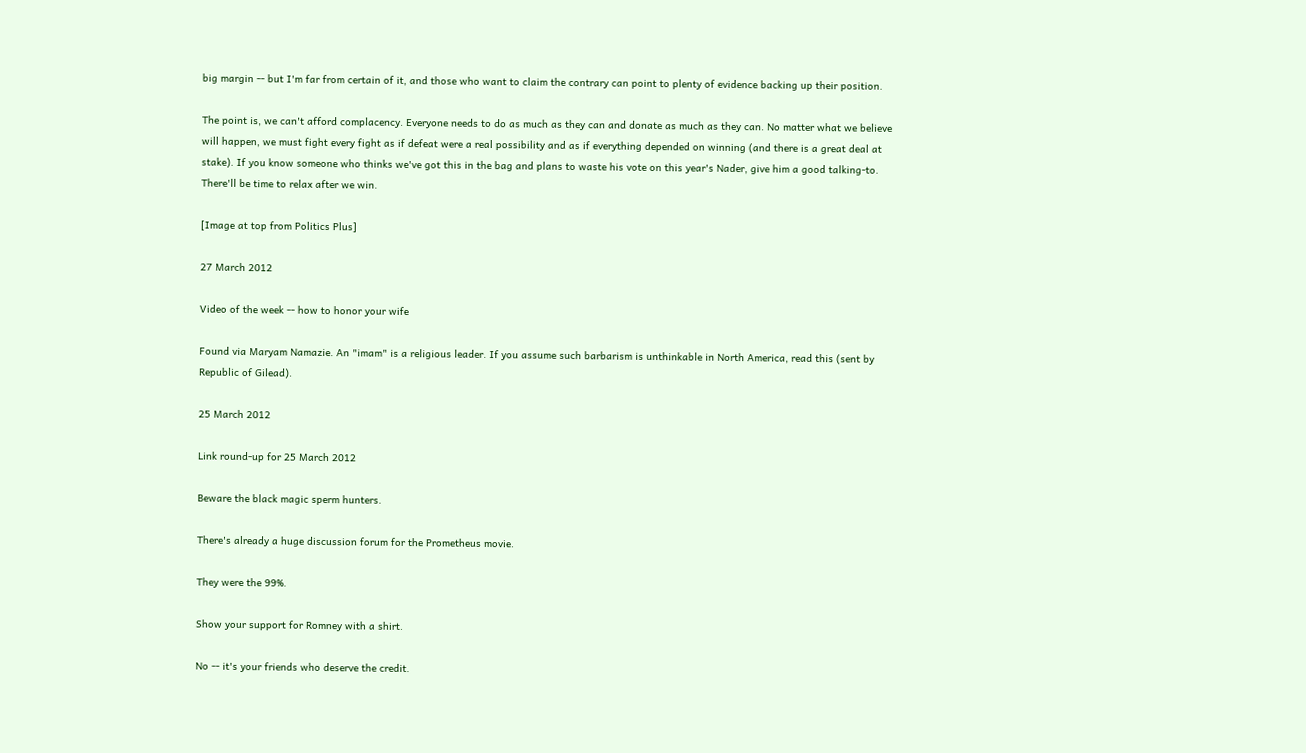big margin -- but I'm far from certain of it, and those who want to claim the contrary can point to plenty of evidence backing up their position.

The point is, we can't afford complacency. Everyone needs to do as much as they can and donate as much as they can. No matter what we believe will happen, we must fight every fight as if defeat were a real possibility and as if everything depended on winning (and there is a great deal at stake). If you know someone who thinks we've got this in the bag and plans to waste his vote on this year's Nader, give him a good talking-to. There'll be time to relax after we win.

[Image at top from Politics Plus]

27 March 2012

Video of the week -- how to honor your wife

Found via Maryam Namazie. An "imam" is a religious leader. If you assume such barbarism is unthinkable in North America, read this (sent by Republic of Gilead).

25 March 2012

Link round-up for 25 March 2012

Beware the black magic sperm hunters.

There's already a huge discussion forum for the Prometheus movie.

They were the 99%.

Show your support for Romney with a shirt.

No -- it's your friends who deserve the credit.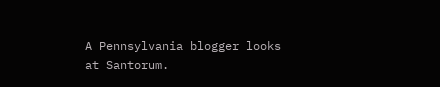A Pennsylvania blogger looks at Santorum.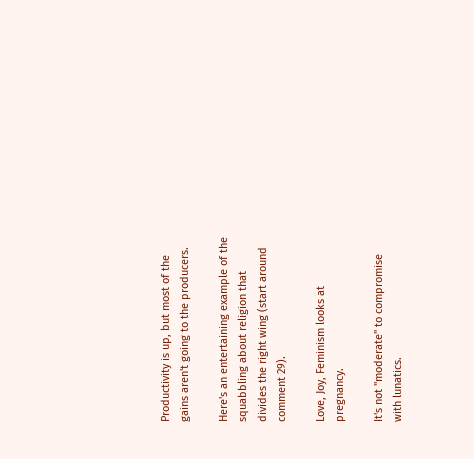Productivity is up, but most of the gains aren't going to the producers.

Here's an entertaining example of the squabbling about religion that divides the right wing (start around comment 29).

Love, Joy, Feminism looks at pregnancy.

It's not "moderate" to compromise with lunatics.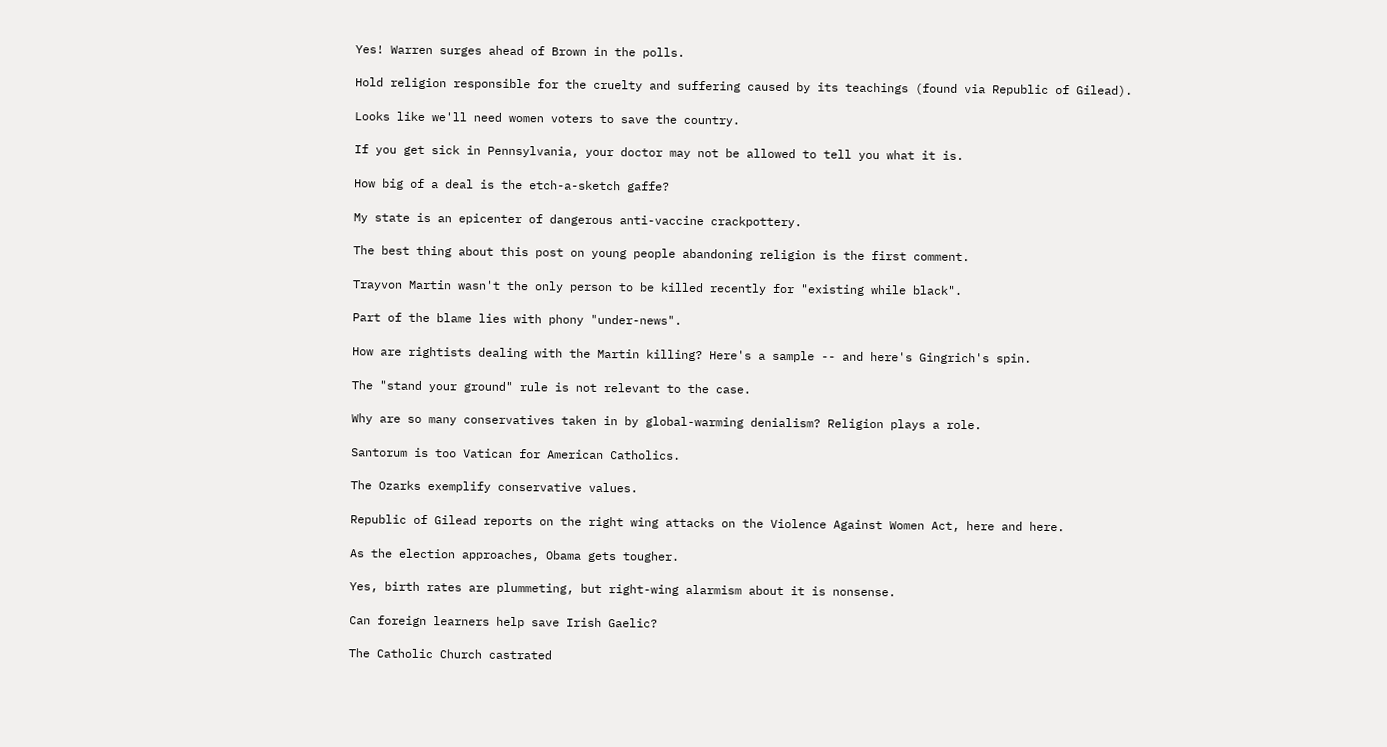Yes! Warren surges ahead of Brown in the polls.

Hold religion responsible for the cruelty and suffering caused by its teachings (found via Republic of Gilead).

Looks like we'll need women voters to save the country.

If you get sick in Pennsylvania, your doctor may not be allowed to tell you what it is.

How big of a deal is the etch-a-sketch gaffe?

My state is an epicenter of dangerous anti-vaccine crackpottery.

The best thing about this post on young people abandoning religion is the first comment.

Trayvon Martin wasn't the only person to be killed recently for "existing while black".

Part of the blame lies with phony "under-news".

How are rightists dealing with the Martin killing? Here's a sample -- and here's Gingrich's spin.

The "stand your ground" rule is not relevant to the case.

Why are so many conservatives taken in by global-warming denialism? Religion plays a role.

Santorum is too Vatican for American Catholics.

The Ozarks exemplify conservative values.

Republic of Gilead reports on the right wing attacks on the Violence Against Women Act, here and here.

As the election approaches, Obama gets tougher.

Yes, birth rates are plummeting, but right-wing alarmism about it is nonsense.

Can foreign learners help save Irish Gaelic?

The Catholic Church castrated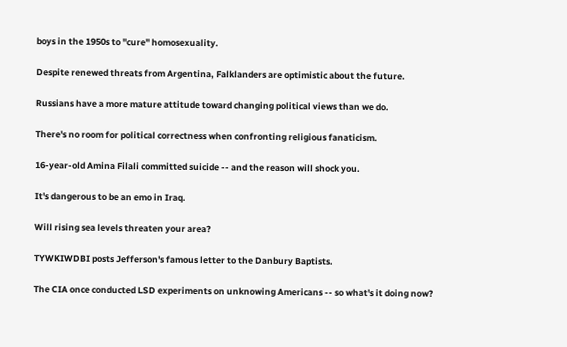boys in the 1950s to "cure" homosexuality.

Despite renewed threats from Argentina, Falklanders are optimistic about the future.

Russians have a more mature attitude toward changing political views than we do.

There's no room for political correctness when confronting religious fanaticism.

16-year-old Amina Filali committed suicide -- and the reason will shock you.

It's dangerous to be an emo in Iraq.

Will rising sea levels threaten your area?

TYWKIWDBI posts Jefferson's famous letter to the Danbury Baptists.

The CIA once conducted LSD experiments on unknowing Americans -- so what's it doing now?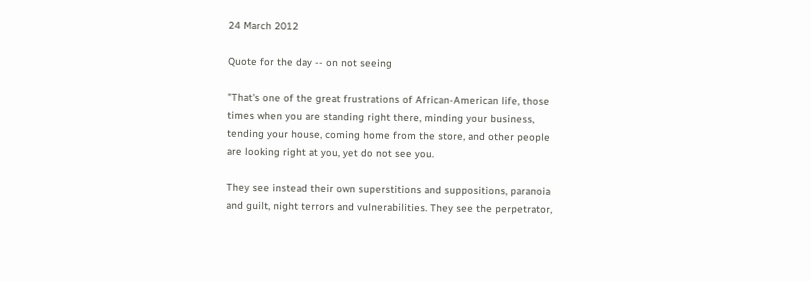24 March 2012

Quote for the day -- on not seeing

"That's one of the great frustrations of African-American life, those times when you are standing right there, minding your business, tending your house, coming home from the store, and other people are looking right at you, yet do not see you.

They see instead their own superstitions and suppositions, paranoia and guilt, night terrors and vulnerabilities. They see the perpetrator,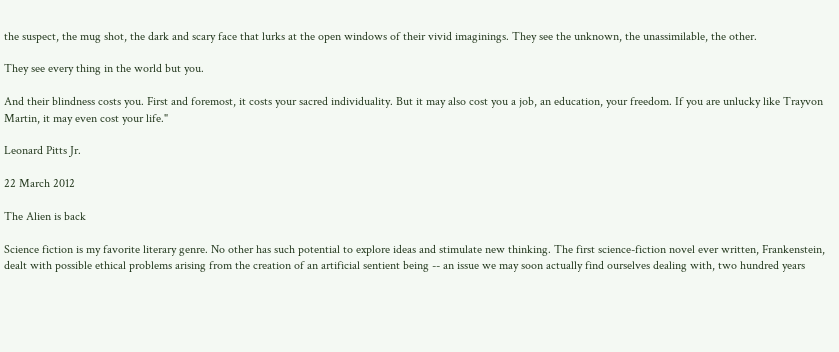the suspect, the mug shot, the dark and scary face that lurks at the open windows of their vivid imaginings. They see the unknown, the unassimilable, the other.

They see every thing in the world but you.

And their blindness costs you. First and foremost, it costs your sacred individuality. But it may also cost you a job, an education, your freedom. If you are unlucky like Trayvon Martin, it may even cost your life."

Leonard Pitts Jr.

22 March 2012

The Alien is back

Science fiction is my favorite literary genre. No other has such potential to explore ideas and stimulate new thinking. The first science-fiction novel ever written, Frankenstein, dealt with possible ethical problems arising from the creation of an artificial sentient being -- an issue we may soon actually find ourselves dealing with, two hundred years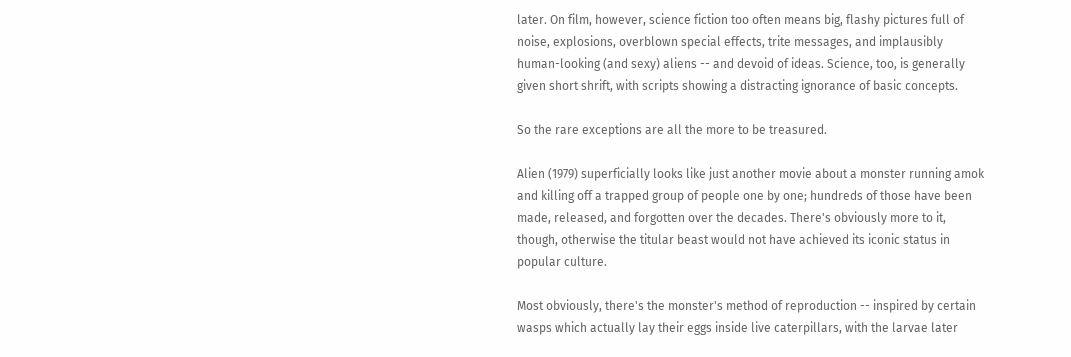later. On film, however, science fiction too often means big, flashy pictures full of noise, explosions, overblown special effects, trite messages, and implausibly human-looking (and sexy) aliens -- and devoid of ideas. Science, too, is generally given short shrift, with scripts showing a distracting ignorance of basic concepts.

So the rare exceptions are all the more to be treasured.

Alien (1979) superficially looks like just another movie about a monster running amok and killing off a trapped group of people one by one; hundreds of those have been made, released, and forgotten over the decades. There's obviously more to it, though, otherwise the titular beast would not have achieved its iconic status in popular culture.

Most obviously, there's the monster's method of reproduction -- inspired by certain wasps which actually lay their eggs inside live caterpillars, with the larvae later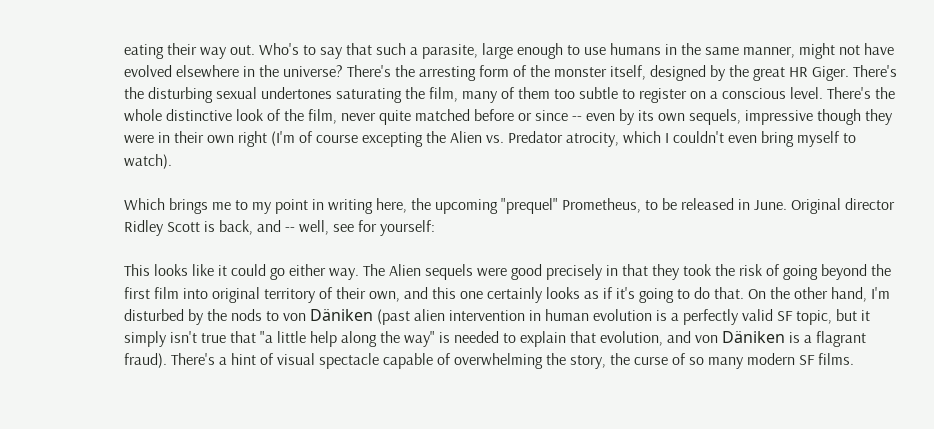eating their way out. Who's to say that such a parasite, large enough to use humans in the same manner, might not have evolved elsewhere in the universe? There's the arresting form of the monster itself, designed by the great HR Giger. There's the disturbing sexual undertones saturating the film, many of them too subtle to register on a conscious level. There's the whole distinctive look of the film, never quite matched before or since -- even by its own sequels, impressive though they were in their own right (I'm of course excepting the Alien vs. Predator atrocity, which I couldn't even bring myself to watch).

Which brings me to my point in writing here, the upcoming "prequel" Prometheus, to be released in June. Original director Ridley Scott is back, and -- well, see for yourself:

This looks like it could go either way. The Alien sequels were good precisely in that they took the risk of going beyond the first film into original territory of their own, and this one certainly looks as if it's going to do that. On the other hand, I'm disturbed by the nods to von Däniken (past alien intervention in human evolution is a perfectly valid SF topic, but it simply isn't true that "a little help along the way" is needed to explain that evolution, and von Däniken is a flagrant fraud). There's a hint of visual spectacle capable of overwhelming the story, the curse of so many modern SF films.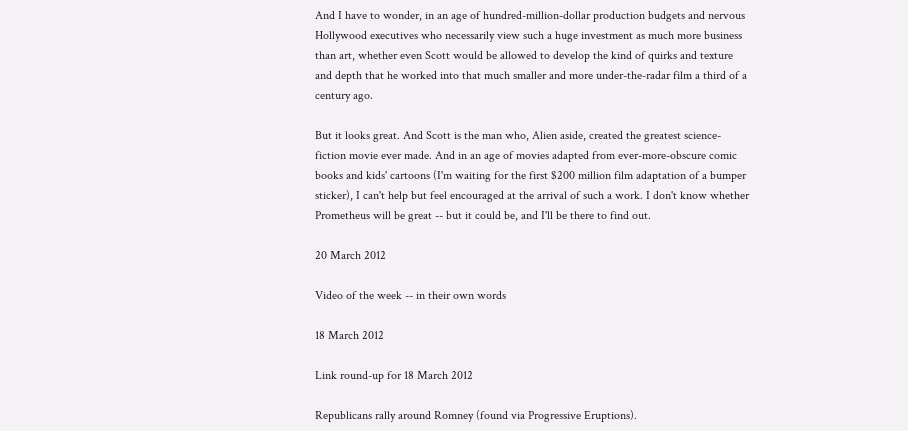And I have to wonder, in an age of hundred-million-dollar production budgets and nervous Hollywood executives who necessarily view such a huge investment as much more business than art, whether even Scott would be allowed to develop the kind of quirks and texture and depth that he worked into that much smaller and more under-the-radar film a third of a century ago.

But it looks great. And Scott is the man who, Alien aside, created the greatest science-fiction movie ever made. And in an age of movies adapted from ever-more-obscure comic books and kids' cartoons (I'm waiting for the first $200 million film adaptation of a bumper sticker), I can't help but feel encouraged at the arrival of such a work. I don't know whether Prometheus will be great -- but it could be, and I'll be there to find out.

20 March 2012

Video of the week -- in their own words

18 March 2012

Link round-up for 18 March 2012

Republicans rally around Romney (found via Progressive Eruptions).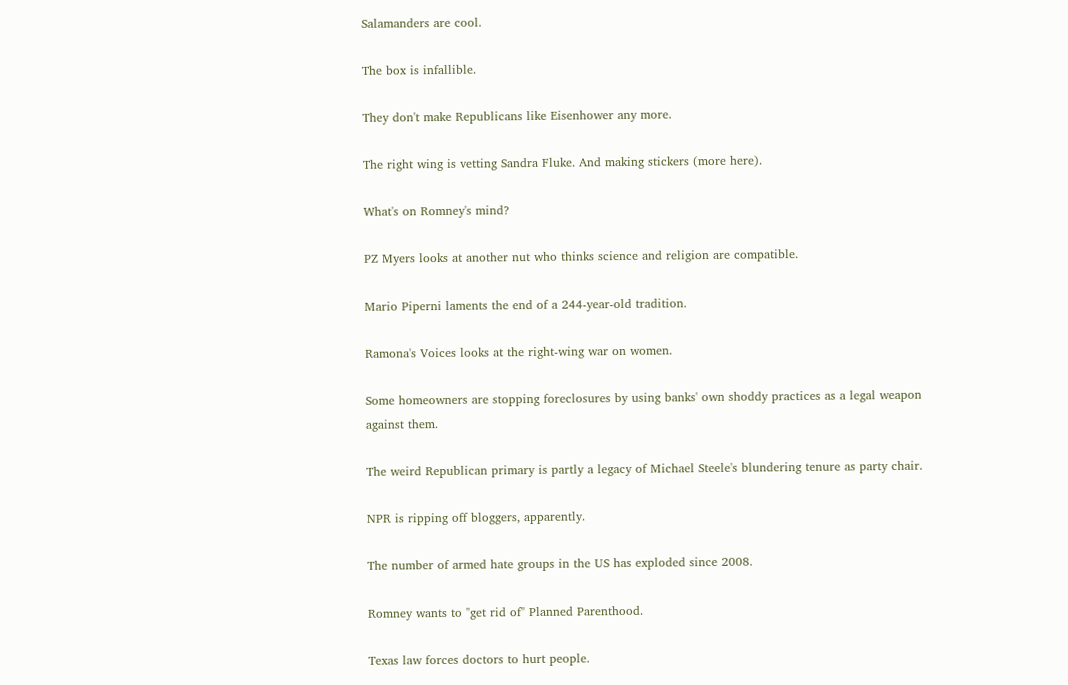Salamanders are cool.

The box is infallible.

They don't make Republicans like Eisenhower any more.

The right wing is vetting Sandra Fluke. And making stickers (more here).

What's on Romney's mind?

PZ Myers looks at another nut who thinks science and religion are compatible.

Mario Piperni laments the end of a 244-year-old tradition.

Ramona's Voices looks at the right-wing war on women.

Some homeowners are stopping foreclosures by using banks' own shoddy practices as a legal weapon against them.

The weird Republican primary is partly a legacy of Michael Steele's blundering tenure as party chair.

NPR is ripping off bloggers, apparently.

The number of armed hate groups in the US has exploded since 2008.

Romney wants to "get rid of" Planned Parenthood.

Texas law forces doctors to hurt people.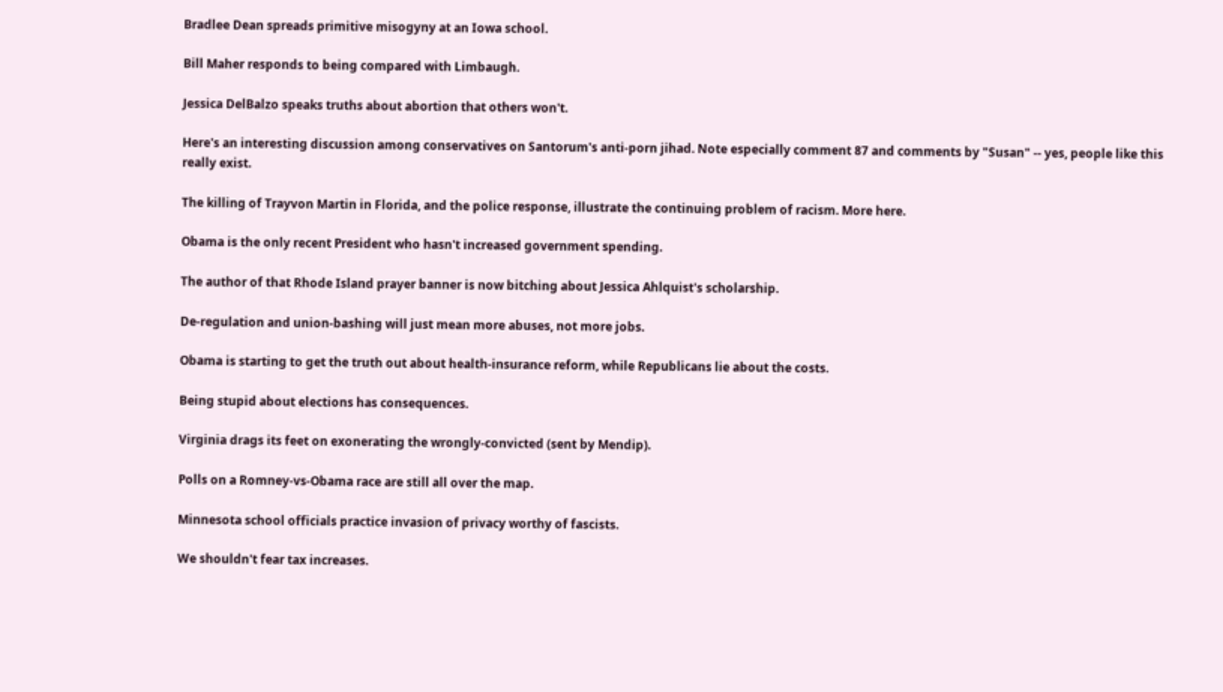Bradlee Dean spreads primitive misogyny at an Iowa school.

Bill Maher responds to being compared with Limbaugh.

Jessica DelBalzo speaks truths about abortion that others won't.

Here's an interesting discussion among conservatives on Santorum's anti-porn jihad. Note especially comment 87 and comments by "Susan" -- yes, people like this really exist.

The killing of Trayvon Martin in Florida, and the police response, illustrate the continuing problem of racism. More here.

Obama is the only recent President who hasn't increased government spending.

The author of that Rhode Island prayer banner is now bitching about Jessica Ahlquist's scholarship.

De-regulation and union-bashing will just mean more abuses, not more jobs.

Obama is starting to get the truth out about health-insurance reform, while Republicans lie about the costs.

Being stupid about elections has consequences.

Virginia drags its feet on exonerating the wrongly-convicted (sent by Mendip).

Polls on a Romney-vs-Obama race are still all over the map.

Minnesota school officials practice invasion of privacy worthy of fascists.

We shouldn't fear tax increases.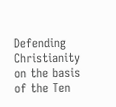Defending Christianity on the basis of the Ten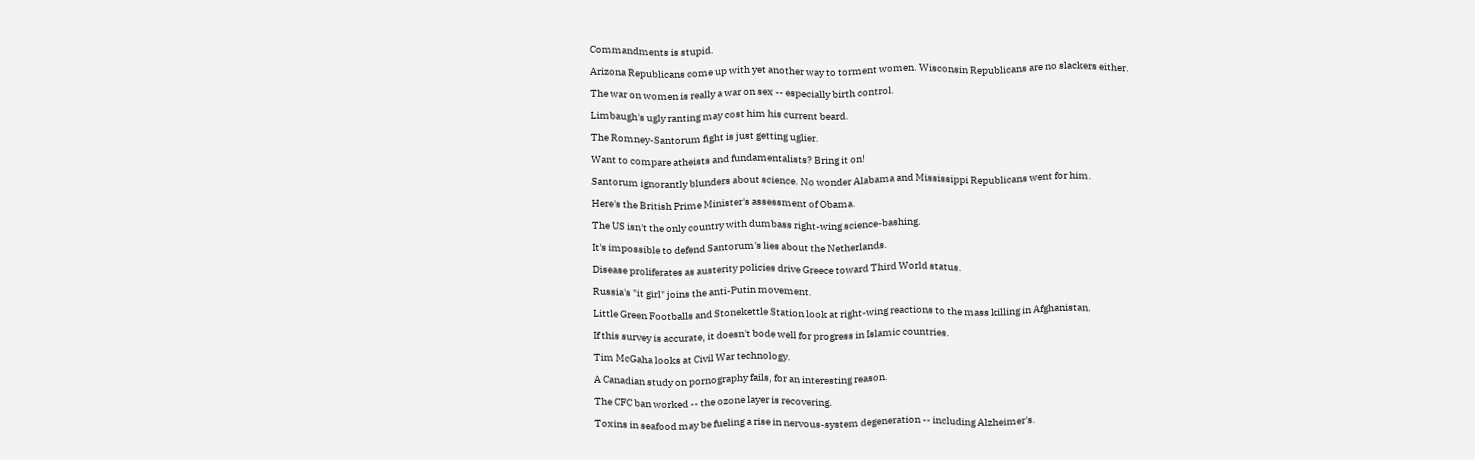Commandments is stupid.

Arizona Republicans come up with yet another way to torment women. Wisconsin Republicans are no slackers either.

The war on women is really a war on sex -- especially birth control.

Limbaugh's ugly ranting may cost him his current beard.

The Romney-Santorum fight is just getting uglier.

Want to compare atheists and fundamentalists? Bring it on!

Santorum ignorantly blunders about science. No wonder Alabama and Mississippi Republicans went for him.

Here's the British Prime Minister's assessment of Obama.

The US isn't the only country with dumbass right-wing science-bashing.

It's impossible to defend Santorum's lies about the Netherlands.

Disease proliferates as austerity policies drive Greece toward Third World status.

Russia's "it girl" joins the anti-Putin movement.

Little Green Footballs and Stonekettle Station look at right-wing reactions to the mass killing in Afghanistan.

If this survey is accurate, it doesn't bode well for progress in Islamic countries.

Tim McGaha looks at Civil War technology.

A Canadian study on pornography fails, for an interesting reason.

The CFC ban worked -- the ozone layer is recovering.

Toxins in seafood may be fueling a rise in nervous-system degeneration -- including Alzheimer's.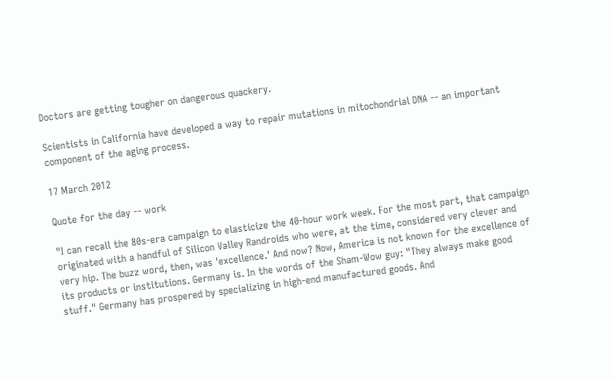Doctors are getting tougher on dangerous quackery.

Scientists in California have developed a way to repair mutations in mitochondrial DNA -- an important component of the aging process.

17 March 2012

Quote for the day -- work

"I can recall the 80s-era campaign to elasticize the 40-hour work week. For the most part, that campaign originated with a handful of Silicon Valley Randroids who were, at the time, considered very clever and very hip. The buzz word, then, was 'excellence.' And now? Now, America is not known for the excellence of its products or institutions. Germany is. In the words of the Sham-Wow guy: "They always make good stuff." Germany has prospered by specializing in high-end manufactured goods. And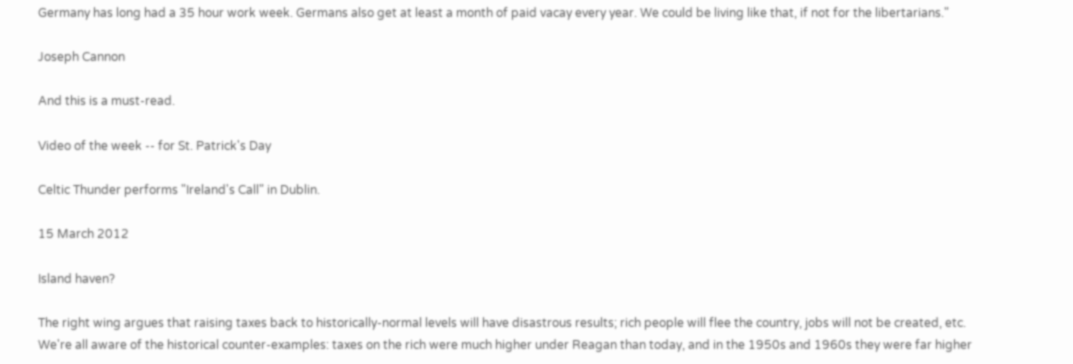Germany has long had a 35 hour work week. Germans also get at least a month of paid vacay every year. We could be living like that, if not for the libertarians."

Joseph Cannon

And this is a must-read.

Video of the week -- for St. Patrick's Day

Celtic Thunder performs "Ireland's Call" in Dublin.

15 March 2012

Island haven?

The right wing argues that raising taxes back to historically-normal levels will have disastrous results; rich people will flee the country, jobs will not be created, etc. We're all aware of the historical counter-examples: taxes on the rich were much higher under Reagan than today, and in the 1950s and 1960s they were far higher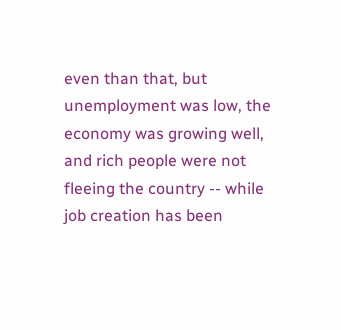even than that, but unemployment was low, the economy was growing well, and rich people were not fleeing the country -- while job creation has been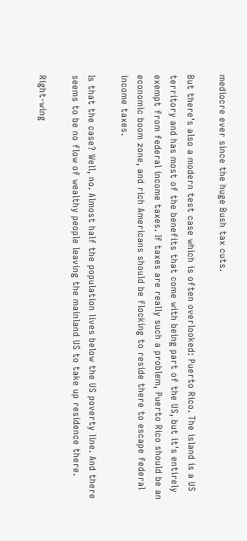mediocre ever since the huge Bush tax cuts.

But there's also a modern test case which is often overlooked: Puerto Rico. The island is a US territory and has most of the benefits that come with being part of the US, but it's entirely exempt from federal income taxes. If taxes are really such a problem, Puerto Rico should be an economic boom zone, and rich Americans should be flocking to reside there to escape federal income taxes.

Is that the case? Well, no. Almost half the population lives below the US poverty line. And there seems to be no flow of wealthy people leaving the mainland US to take up residence there.

Right-wing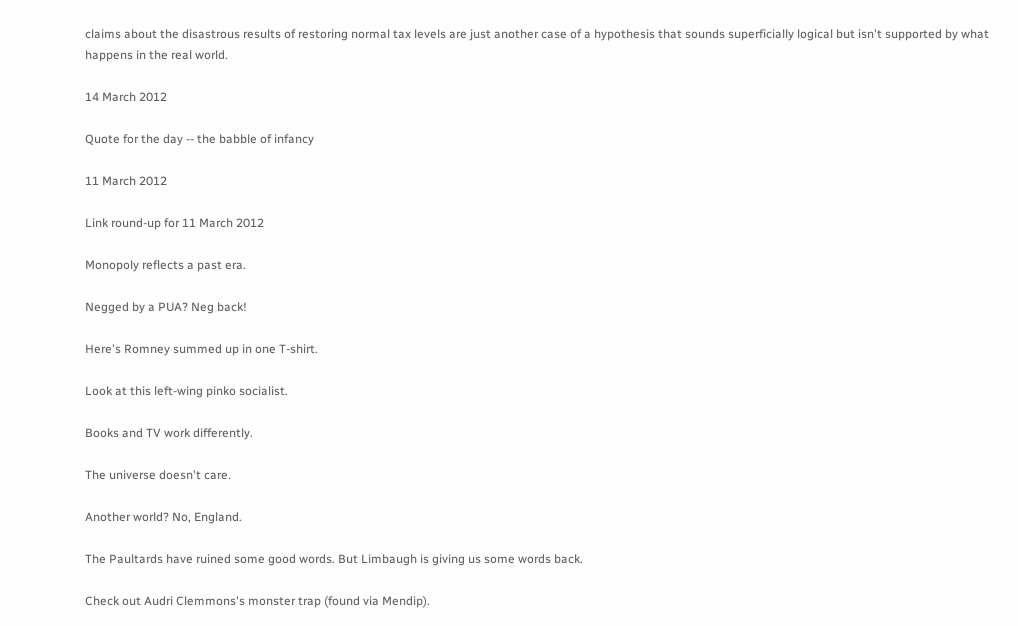claims about the disastrous results of restoring normal tax levels are just another case of a hypothesis that sounds superficially logical but isn't supported by what happens in the real world.

14 March 2012

Quote for the day -- the babble of infancy

11 March 2012

Link round-up for 11 March 2012

Monopoly reflects a past era.

Negged by a PUA? Neg back!

Here's Romney summed up in one T-shirt.

Look at this left-wing pinko socialist.

Books and TV work differently.

The universe doesn't care.

Another world? No, England.

The Paultards have ruined some good words. But Limbaugh is giving us some words back.

Check out Audri Clemmons's monster trap (found via Mendip).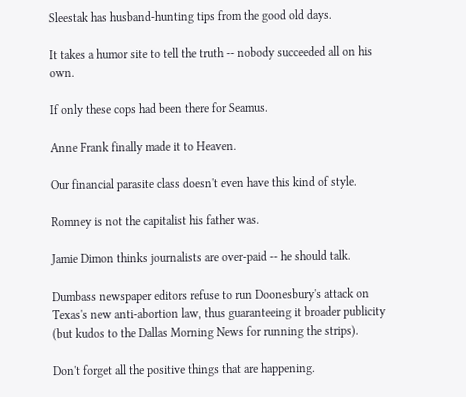Sleestak has husband-hunting tips from the good old days.

It takes a humor site to tell the truth -- nobody succeeded all on his own.

If only these cops had been there for Seamus.

Anne Frank finally made it to Heaven.

Our financial parasite class doesn't even have this kind of style.

Romney is not the capitalist his father was.

Jamie Dimon thinks journalists are over-paid -- he should talk.

Dumbass newspaper editors refuse to run Doonesbury's attack on Texas's new anti-abortion law, thus guaranteeing it broader publicity (but kudos to the Dallas Morning News for running the strips).

Don't forget all the positive things that are happening.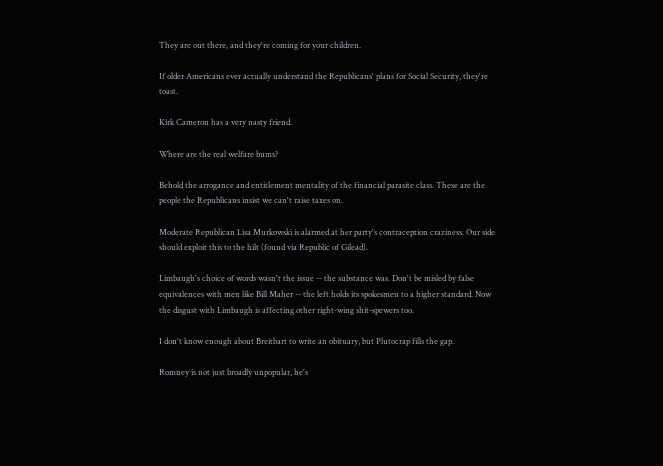They are out there, and they're coming for your children.

If older Americans ever actually understand the Republicans' plans for Social Security, they're toast.

Kirk Cameron has a very nasty friend.

Where are the real welfare bums?

Behold the arrogance and entitlement mentality of the financial parasite class. These are the people the Republicans insist we can't raise taxes on.

Moderate Republican Lisa Murkowski is alarmed at her party's contraception craziness. Our side should exploit this to the hilt (found via Republic of Gilead).

Limbaugh's choice of words wasn't the issue -- the substance was. Don't be misled by false equivalences with men like Bill Maher -- the left holds its spokesmen to a higher standard. Now the disgust with Limbaugh is affecting other right-wing shit-spewers too.

I don't know enough about Breitbart to write an obituary, but Plutocrap fills the gap.

Romney is not just broadly unpopular, he's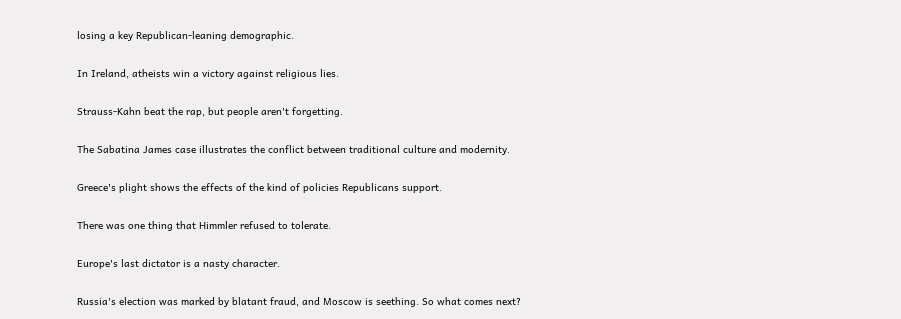losing a key Republican-leaning demographic.

In Ireland, atheists win a victory against religious lies.

Strauss-Kahn beat the rap, but people aren't forgetting.

The Sabatina James case illustrates the conflict between traditional culture and modernity.

Greece's plight shows the effects of the kind of policies Republicans support.

There was one thing that Himmler refused to tolerate.

Europe's last dictator is a nasty character.

Russia's election was marked by blatant fraud, and Moscow is seething. So what comes next?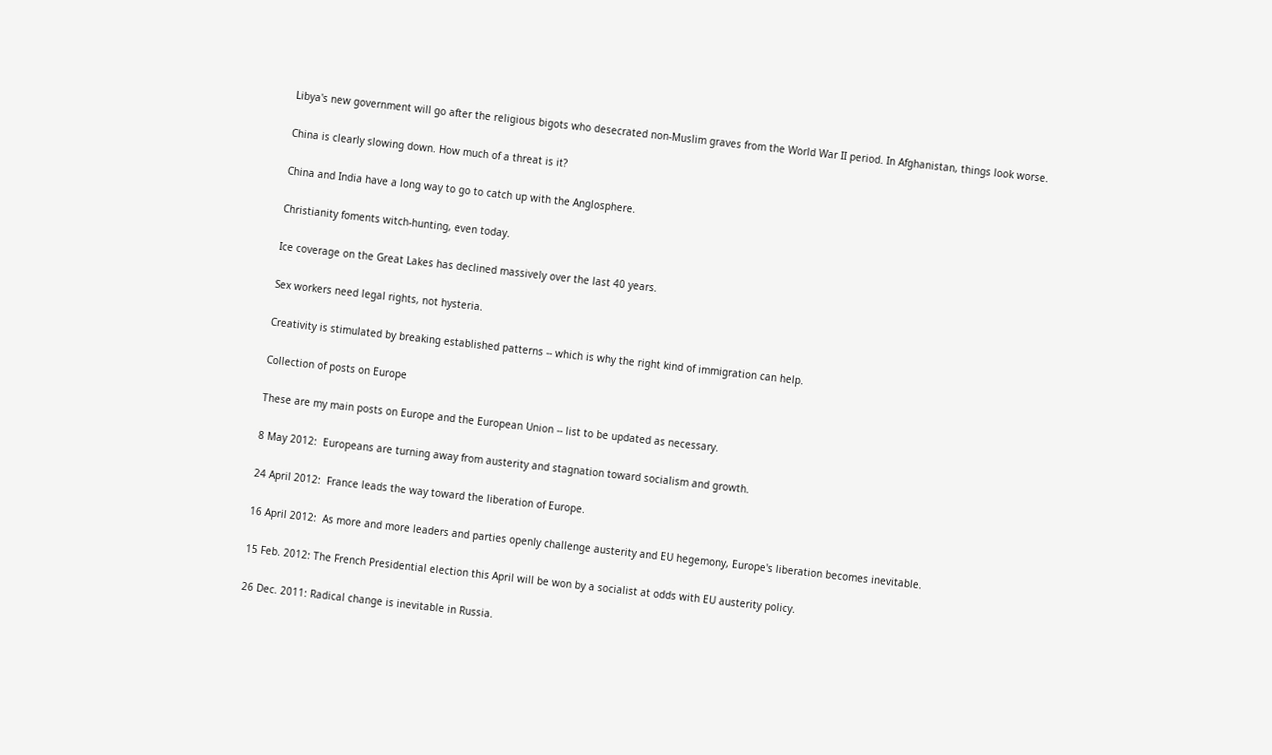Libya's new government will go after the religious bigots who desecrated non-Muslim graves from the World War II period. In Afghanistan, things look worse.

China is clearly slowing down. How much of a threat is it?

China and India have a long way to go to catch up with the Anglosphere.

Christianity foments witch-hunting, even today.

Ice coverage on the Great Lakes has declined massively over the last 40 years.

Sex workers need legal rights, not hysteria.

Creativity is stimulated by breaking established patterns -- which is why the right kind of immigration can help.

Collection of posts on Europe

These are my main posts on Europe and the European Union -- list to be updated as necessary.

8 May 2012:  Europeans are turning away from austerity and stagnation toward socialism and growth.

24 April 2012:  France leads the way toward the liberation of Europe.

16 April 2012:  As more and more leaders and parties openly challenge austerity and EU hegemony, Europe's liberation becomes inevitable.

15 Feb. 2012: The French Presidential election this April will be won by a socialist at odds with EU austerity policy.

26 Dec. 2011: Radical change is inevitable in Russia.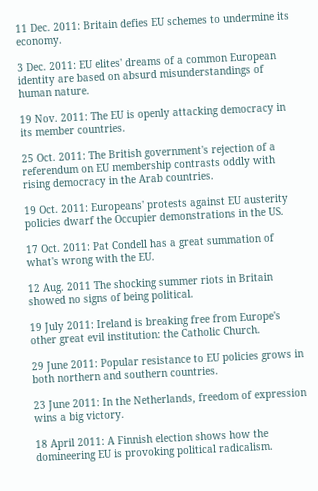11 Dec. 2011: Britain defies EU schemes to undermine its economy.

3 Dec. 2011: EU elites' dreams of a common European identity are based on absurd misunderstandings of human nature.

19 Nov. 2011: The EU is openly attacking democracy in its member countries.

25 Oct. 2011: The British government's rejection of a referendum on EU membership contrasts oddly with rising democracy in the Arab countries.

19 Oct. 2011: Europeans' protests against EU austerity policies dwarf the Occupier demonstrations in the US.

17 Oct. 2011: Pat Condell has a great summation of what's wrong with the EU.

12 Aug. 2011 The shocking summer riots in Britain showed no signs of being political.

19 July 2011: Ireland is breaking free from Europe's other great evil institution: the Catholic Church.

29 June 2011: Popular resistance to EU policies grows in both northern and southern countries.

23 June 2011: In the Netherlands, freedom of expression wins a big victory.

18 April 2011: A Finnish election shows how the domineering EU is provoking political radicalism.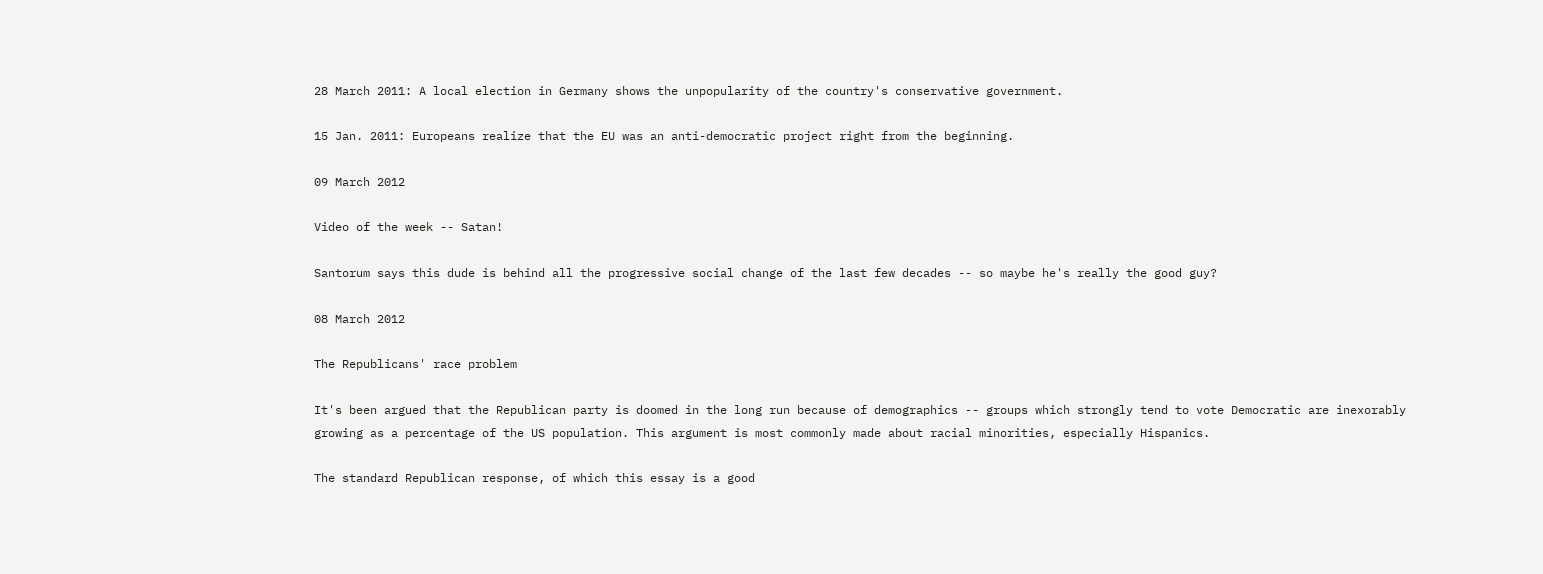28 March 2011: A local election in Germany shows the unpopularity of the country's conservative government.

15 Jan. 2011: Europeans realize that the EU was an anti-democratic project right from the beginning.

09 March 2012

Video of the week -- Satan!

Santorum says this dude is behind all the progressive social change of the last few decades -- so maybe he's really the good guy?

08 March 2012

The Republicans' race problem

It's been argued that the Republican party is doomed in the long run because of demographics -- groups which strongly tend to vote Democratic are inexorably growing as a percentage of the US population. This argument is most commonly made about racial minorities, especially Hispanics.

The standard Republican response, of which this essay is a good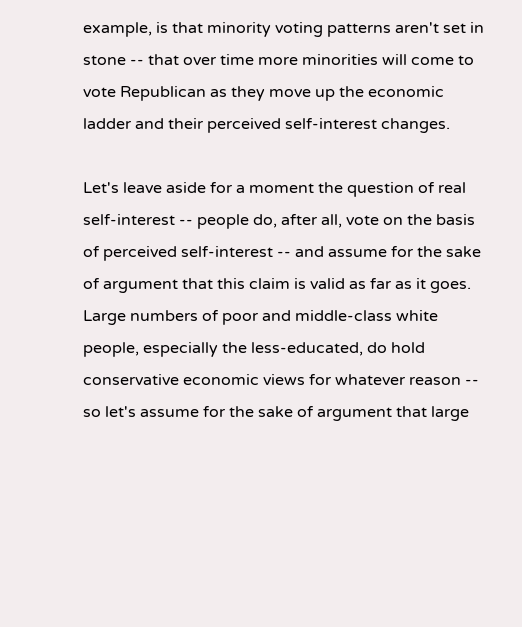example, is that minority voting patterns aren't set in stone -- that over time more minorities will come to vote Republican as they move up the economic ladder and their perceived self-interest changes.

Let's leave aside for a moment the question of real self-interest -- people do, after all, vote on the basis of perceived self-interest -- and assume for the sake of argument that this claim is valid as far as it goes. Large numbers of poor and middle-class white people, especially the less-educated, do hold conservative economic views for whatever reason -- so let's assume for the sake of argument that large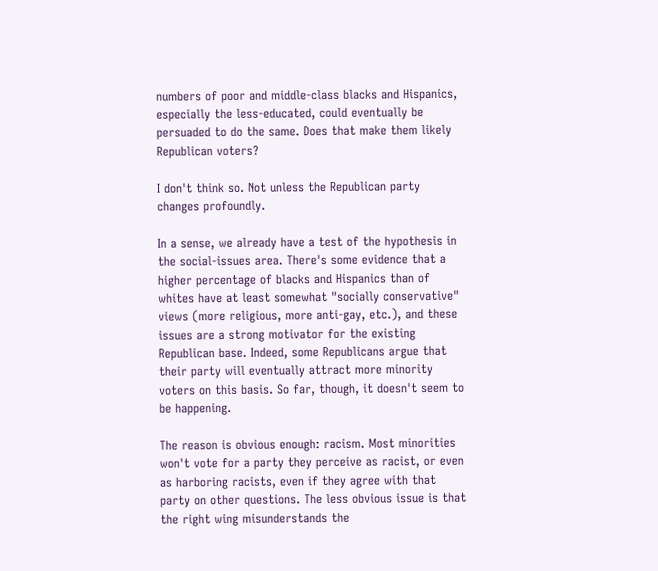numbers of poor and middle-class blacks and Hispanics, especially the less-educated, could eventually be persuaded to do the same. Does that make them likely Republican voters?

I don't think so. Not unless the Republican party changes profoundly.

In a sense, we already have a test of the hypothesis in the social-issues area. There's some evidence that a higher percentage of blacks and Hispanics than of whites have at least somewhat "socially conservative" views (more religious, more anti-gay, etc.), and these issues are a strong motivator for the existing Republican base. Indeed, some Republicans argue that their party will eventually attract more minority voters on this basis. So far, though, it doesn't seem to be happening.

The reason is obvious enough: racism. Most minorities won't vote for a party they perceive as racist, or even as harboring racists, even if they agree with that party on other questions. The less obvious issue is that the right wing misunderstands the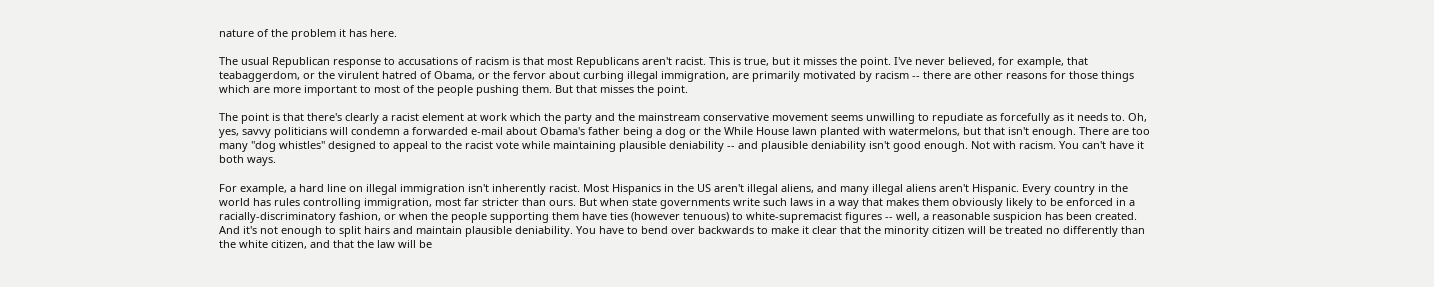nature of the problem it has here.

The usual Republican response to accusations of racism is that most Republicans aren't racist. This is true, but it misses the point. I've never believed, for example, that teabaggerdom, or the virulent hatred of Obama, or the fervor about curbing illegal immigration, are primarily motivated by racism -- there are other reasons for those things which are more important to most of the people pushing them. But that misses the point.

The point is that there's clearly a racist element at work which the party and the mainstream conservative movement seems unwilling to repudiate as forcefully as it needs to. Oh, yes, savvy politicians will condemn a forwarded e-mail about Obama's father being a dog or the While House lawn planted with watermelons, but that isn't enough. There are too many "dog whistles" designed to appeal to the racist vote while maintaining plausible deniability -- and plausible deniability isn't good enough. Not with racism. You can't have it both ways.

For example, a hard line on illegal immigration isn't inherently racist. Most Hispanics in the US aren't illegal aliens, and many illegal aliens aren't Hispanic. Every country in the world has rules controlling immigration, most far stricter than ours. But when state governments write such laws in a way that makes them obviously likely to be enforced in a racially-discriminatory fashion, or when the people supporting them have ties (however tenuous) to white-supremacist figures -- well, a reasonable suspicion has been created. And it's not enough to split hairs and maintain plausible deniability. You have to bend over backwards to make it clear that the minority citizen will be treated no differently than the white citizen, and that the law will be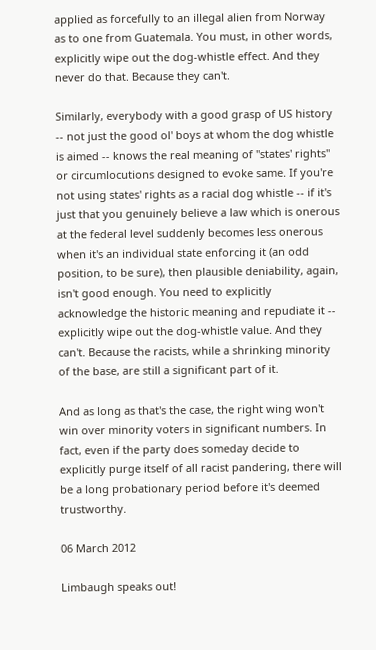applied as forcefully to an illegal alien from Norway as to one from Guatemala. You must, in other words, explicitly wipe out the dog-whistle effect. And they never do that. Because they can't.

Similarly, everybody with a good grasp of US history -- not just the good ol' boys at whom the dog whistle is aimed -- knows the real meaning of "states' rights" or circumlocutions designed to evoke same. If you're not using states' rights as a racial dog whistle -- if it's just that you genuinely believe a law which is onerous at the federal level suddenly becomes less onerous when it's an individual state enforcing it (an odd position, to be sure), then plausible deniability, again, isn't good enough. You need to explicitly acknowledge the historic meaning and repudiate it -- explicitly wipe out the dog-whistle value. And they can't. Because the racists, while a shrinking minority of the base, are still a significant part of it.

And as long as that's the case, the right wing won't win over minority voters in significant numbers. In fact, even if the party does someday decide to explicitly purge itself of all racist pandering, there will be a long probationary period before it's deemed trustworthy.

06 March 2012

Limbaugh speaks out!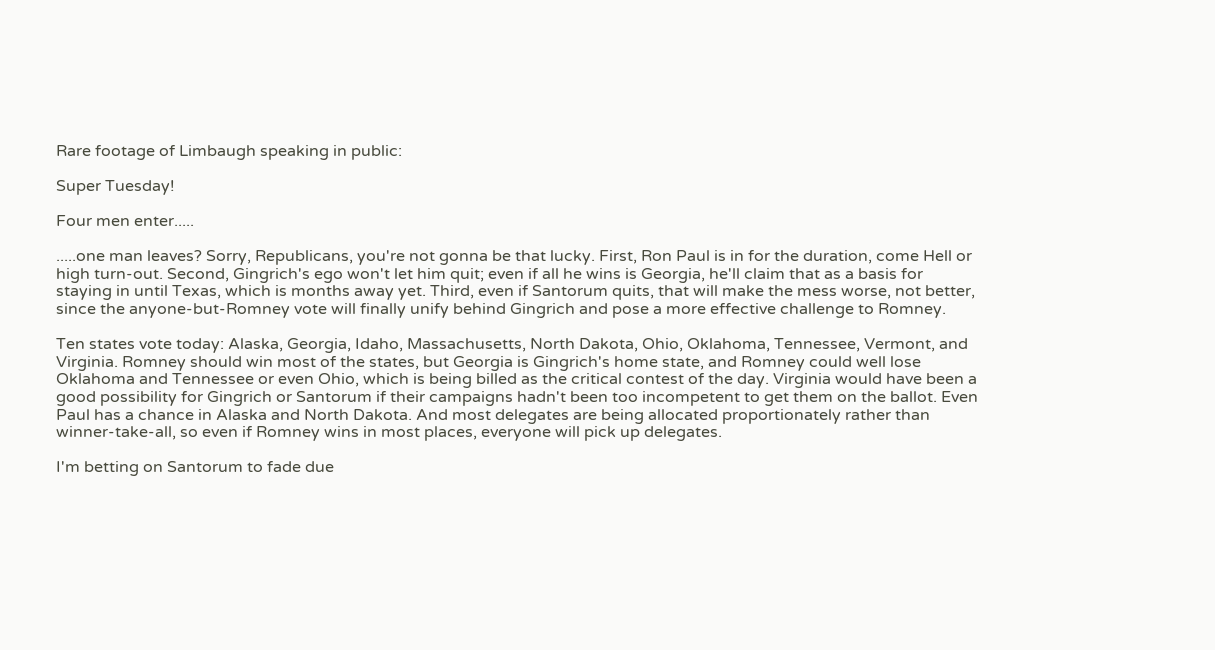Rare footage of Limbaugh speaking in public:

Super Tuesday!

Four men enter.....

.....one man leaves? Sorry, Republicans, you're not gonna be that lucky. First, Ron Paul is in for the duration, come Hell or high turn-out. Second, Gingrich's ego won't let him quit; even if all he wins is Georgia, he'll claim that as a basis for staying in until Texas, which is months away yet. Third, even if Santorum quits, that will make the mess worse, not better, since the anyone-but-Romney vote will finally unify behind Gingrich and pose a more effective challenge to Romney.

Ten states vote today: Alaska, Georgia, Idaho, Massachusetts, North Dakota, Ohio, Oklahoma, Tennessee, Vermont, and Virginia. Romney should win most of the states, but Georgia is Gingrich's home state, and Romney could well lose Oklahoma and Tennessee or even Ohio, which is being billed as the critical contest of the day. Virginia would have been a good possibility for Gingrich or Santorum if their campaigns hadn't been too incompetent to get them on the ballot. Even Paul has a chance in Alaska and North Dakota. And most delegates are being allocated proportionately rather than winner-take-all, so even if Romney wins in most places, everyone will pick up delegates.

I'm betting on Santorum to fade due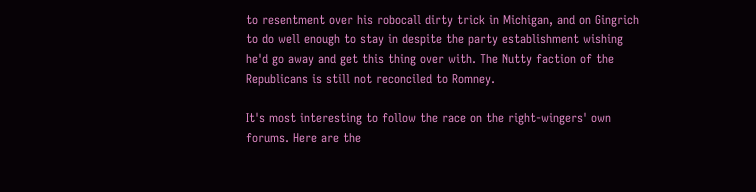to resentment over his robocall dirty trick in Michigan, and on Gingrich to do well enough to stay in despite the party establishment wishing he'd go away and get this thing over with. The Nutty faction of the Republicans is still not reconciled to Romney.

It's most interesting to follow the race on the right-wingers' own forums. Here are the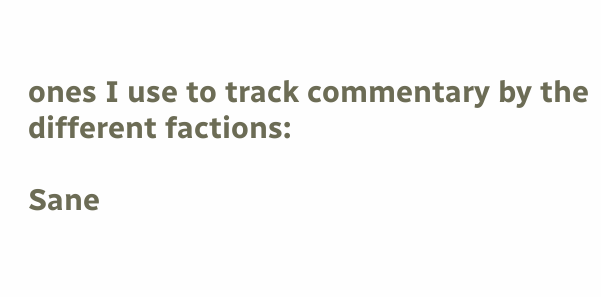ones I use to track commentary by the different factions:

Sane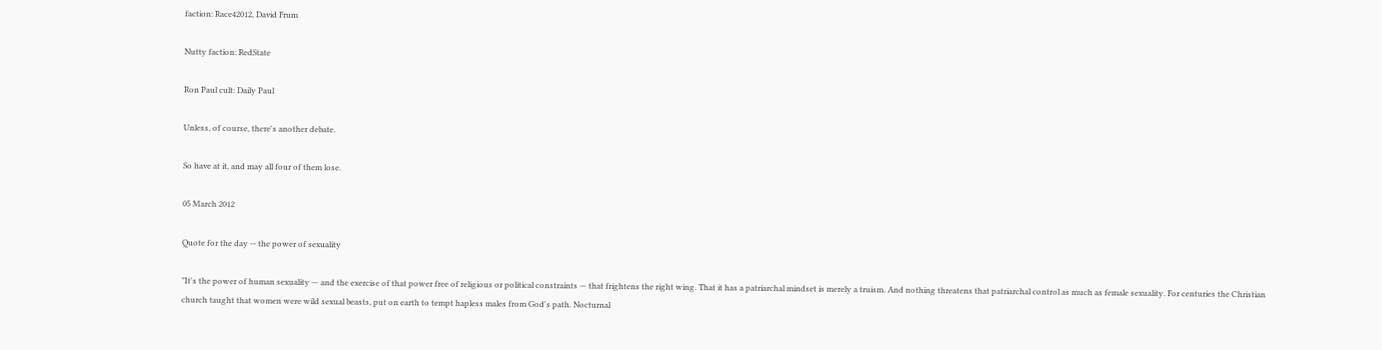faction: Race42012, David Frum

Nutty faction: RedState

Ron Paul cult: Daily Paul

Unless, of course, there's another debate.

So have at it, and may all four of them lose.

05 March 2012

Quote for the day -- the power of sexuality

"It's the power of human sexuality — and the exercise of that power free of religious or political constraints — that frightens the right wing. That it has a patriarchal mindset is merely a truism. And nothing threatens that patriarchal control as much as female sexuality. For centuries the Christian church taught that women were wild sexual beasts, put on earth to tempt hapless males from God's path. Nocturnal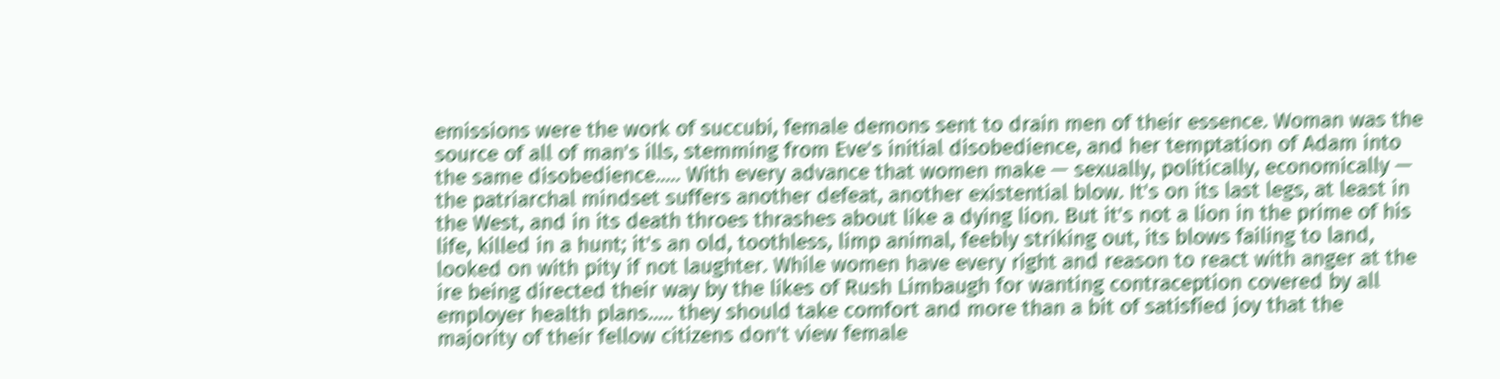emissions were the work of succubi, female demons sent to drain men of their essence. Woman was the source of all of man's ills, stemming from Eve's initial disobedience, and her temptation of Adam into the same disobedience..... With every advance that women make — sexually, politically, economically — the patriarchal mindset suffers another defeat, another existential blow. It's on its last legs, at least in the West, and in its death throes thrashes about like a dying lion. But it's not a lion in the prime of his life, killed in a hunt; it's an old, toothless, limp animal, feebly striking out, its blows failing to land, looked on with pity if not laughter. While women have every right and reason to react with anger at the ire being directed their way by the likes of Rush Limbaugh for wanting contraception covered by all employer health plans..... they should take comfort and more than a bit of satisfied joy that the majority of their fellow citizens don't view female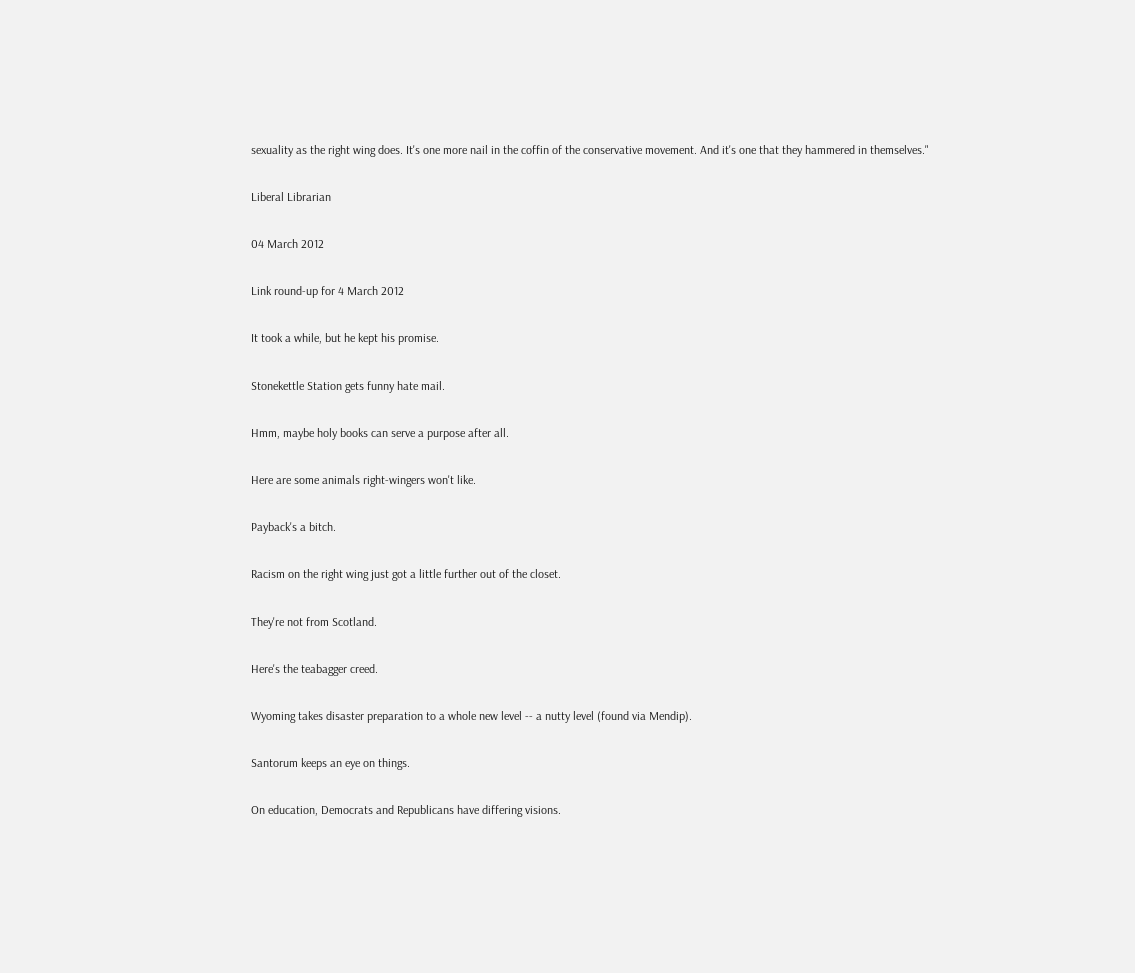sexuality as the right wing does. It's one more nail in the coffin of the conservative movement. And it's one that they hammered in themselves."

Liberal Librarian

04 March 2012

Link round-up for 4 March 2012

It took a while, but he kept his promise.

Stonekettle Station gets funny hate mail.

Hmm, maybe holy books can serve a purpose after all.

Here are some animals right-wingers won't like.

Payback's a bitch.

Racism on the right wing just got a little further out of the closet.

They're not from Scotland.

Here's the teabagger creed.

Wyoming takes disaster preparation to a whole new level -- a nutty level (found via Mendip).

Santorum keeps an eye on things.

On education, Democrats and Republicans have differing visions.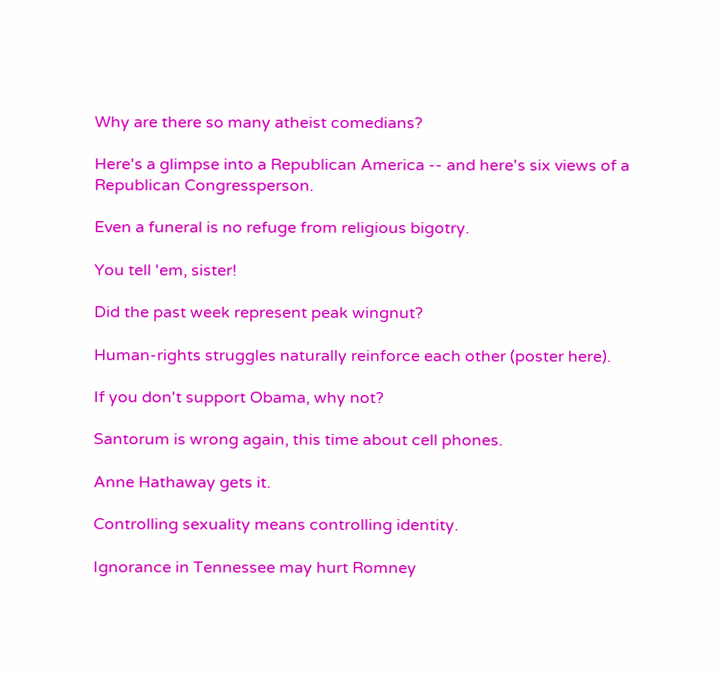Why are there so many atheist comedians?

Here's a glimpse into a Republican America -- and here's six views of a Republican Congressperson.

Even a funeral is no refuge from religious bigotry.

You tell 'em, sister!

Did the past week represent peak wingnut?

Human-rights struggles naturally reinforce each other (poster here).

If you don't support Obama, why not?

Santorum is wrong again, this time about cell phones.

Anne Hathaway gets it.

Controlling sexuality means controlling identity.

Ignorance in Tennessee may hurt Romney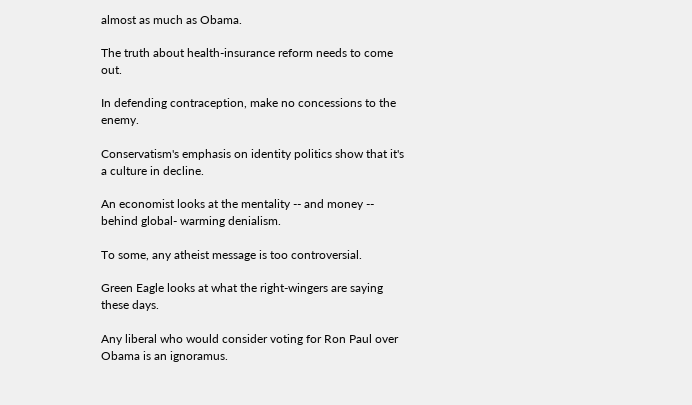almost as much as Obama.

The truth about health-insurance reform needs to come out.

In defending contraception, make no concessions to the enemy.

Conservatism's emphasis on identity politics show that it's a culture in decline.

An economist looks at the mentality -- and money -- behind global- warming denialism.

To some, any atheist message is too controversial.

Green Eagle looks at what the right-wingers are saying these days.

Any liberal who would consider voting for Ron Paul over Obama is an ignoramus.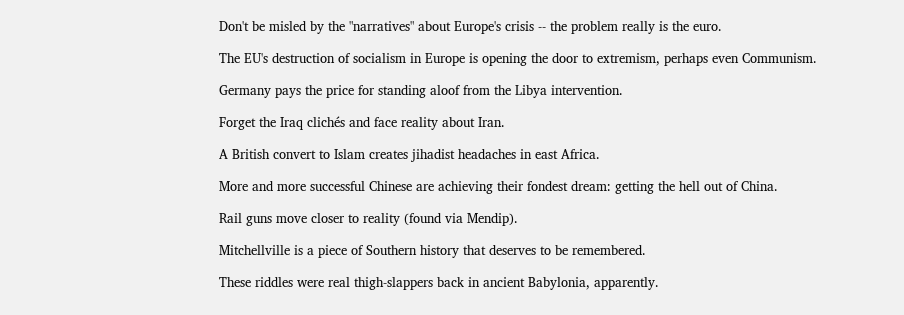Don't be misled by the "narratives" about Europe's crisis -- the problem really is the euro.

The EU's destruction of socialism in Europe is opening the door to extremism, perhaps even Communism.

Germany pays the price for standing aloof from the Libya intervention.

Forget the Iraq clichés and face reality about Iran.

A British convert to Islam creates jihadist headaches in east Africa.

More and more successful Chinese are achieving their fondest dream: getting the hell out of China.

Rail guns move closer to reality (found via Mendip).

Mitchellville is a piece of Southern history that deserves to be remembered.

These riddles were real thigh-slappers back in ancient Babylonia, apparently.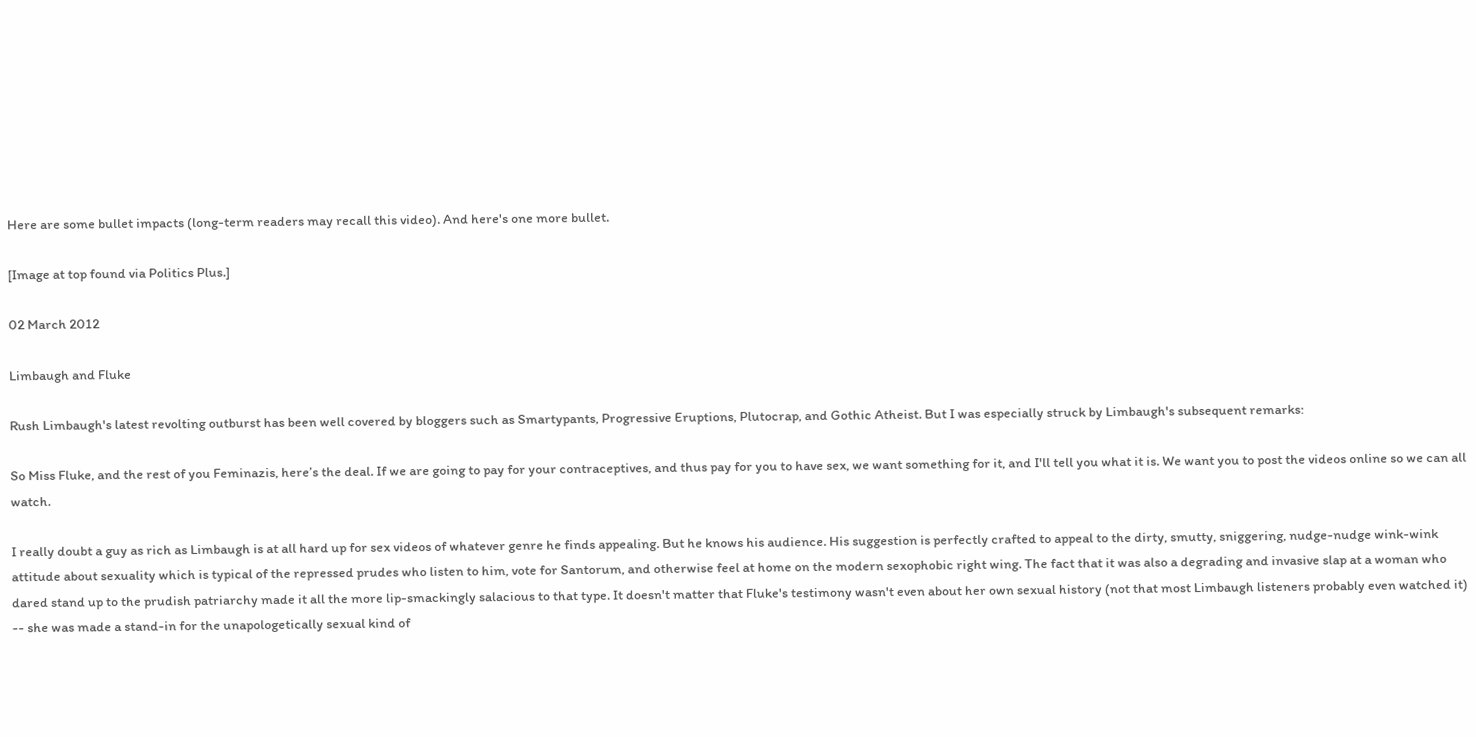Here are some bullet impacts (long-term readers may recall this video). And here's one more bullet.

[Image at top found via Politics Plus.]

02 March 2012

Limbaugh and Fluke

Rush Limbaugh's latest revolting outburst has been well covered by bloggers such as Smartypants, Progressive Eruptions, Plutocrap, and Gothic Atheist. But I was especially struck by Limbaugh's subsequent remarks:

So Miss Fluke, and the rest of you Feminazis, here’s the deal. If we are going to pay for your contraceptives, and thus pay for you to have sex, we want something for it, and I'll tell you what it is. We want you to post the videos online so we can all watch.

I really doubt a guy as rich as Limbaugh is at all hard up for sex videos of whatever genre he finds appealing. But he knows his audience. His suggestion is perfectly crafted to appeal to the dirty, smutty, sniggering, nudge-nudge wink-wink attitude about sexuality which is typical of the repressed prudes who listen to him, vote for Santorum, and otherwise feel at home on the modern sexophobic right wing. The fact that it was also a degrading and invasive slap at a woman who dared stand up to the prudish patriarchy made it all the more lip-smackingly salacious to that type. It doesn't matter that Fluke's testimony wasn't even about her own sexual history (not that most Limbaugh listeners probably even watched it) -- she was made a stand-in for the unapologetically sexual kind of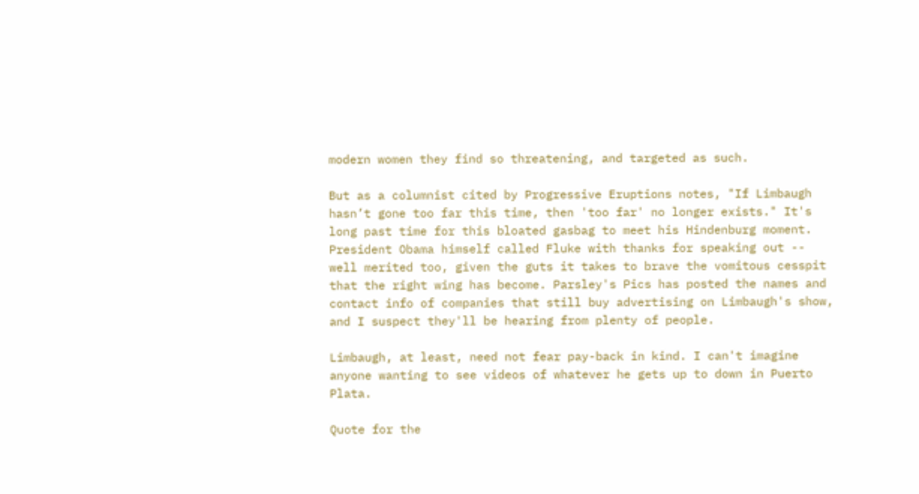modern women they find so threatening, and targeted as such.

But as a columnist cited by Progressive Eruptions notes, "If Limbaugh hasn’t gone too far this time, then 'too far' no longer exists." It's long past time for this bloated gasbag to meet his Hindenburg moment. President Obama himself called Fluke with thanks for speaking out -- well merited too, given the guts it takes to brave the vomitous cesspit that the right wing has become. Parsley's Pics has posted the names and contact info of companies that still buy advertising on Limbaugh's show, and I suspect they'll be hearing from plenty of people.

Limbaugh, at least, need not fear pay-back in kind. I can't imagine anyone wanting to see videos of whatever he gets up to down in Puerto Plata.

Quote for the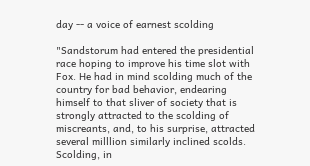day -- a voice of earnest scolding

"Sandstorum had entered the presidential race hoping to improve his time slot with Fox. He had in mind scolding much of the country for bad behavior, endearing himself to that sliver of society that is strongly attracted to the scolding of miscreants, and, to his surprise, attracted several milllion similarly inclined scolds. Scolding, in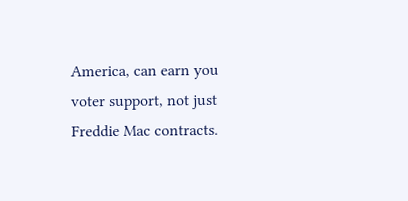America, can earn you voter support, not just Freddie Mac contracts.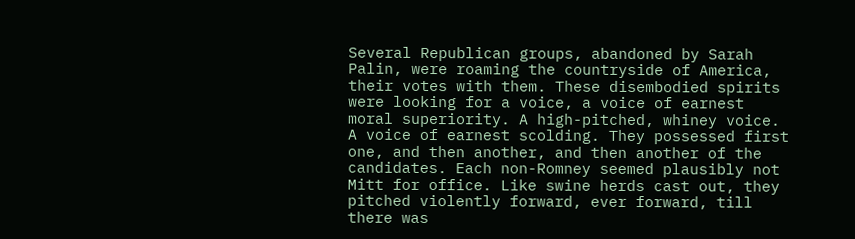Several Republican groups, abandoned by Sarah Palin, were roaming the countryside of America, their votes with them. These disembodied spirits were looking for a voice, a voice of earnest moral superiority. A high-pitched, whiney voice. A voice of earnest scolding. They possessed first one, and then another, and then another of the candidates. Each non-Romney seemed plausibly not Mitt for office. Like swine herds cast out, they pitched violently forward, ever forward, till there was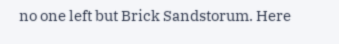no one left but Brick Sandstorum. Here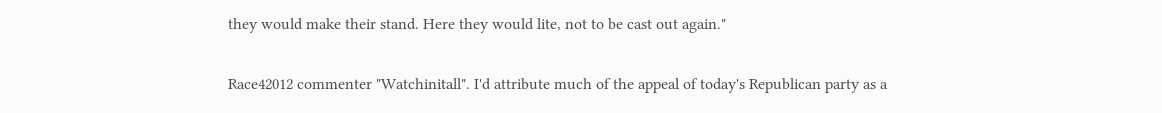they would make their stand. Here they would lite, not to be cast out again."

Race42012 commenter "Watchinitall". I'd attribute much of the appeal of today's Republican party as a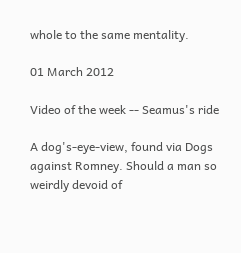whole to the same mentality.

01 March 2012

Video of the week -- Seamus's ride

A dog's-eye-view, found via Dogs against Romney. Should a man so weirdly devoid of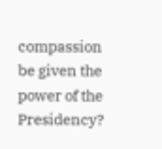compassion be given the power of the Presidency?